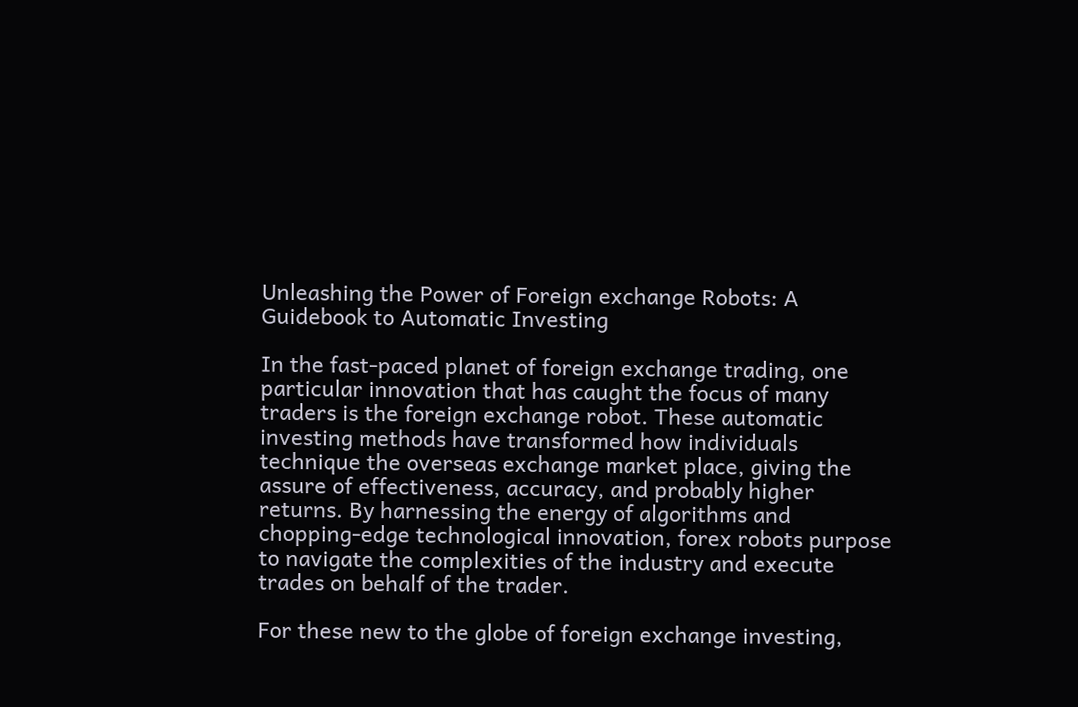Unleashing the Power of Foreign exchange Robots: A Guidebook to Automatic Investing

In the fast-paced planet of foreign exchange trading, one particular innovation that has caught the focus of many traders is the foreign exchange robot. These automatic investing methods have transformed how individuals technique the overseas exchange market place, giving the assure of effectiveness, accuracy, and probably higher returns. By harnessing the energy of algorithms and chopping-edge technological innovation, forex robots purpose to navigate the complexities of the industry and execute trades on behalf of the trader.

For these new to the globe of foreign exchange investing,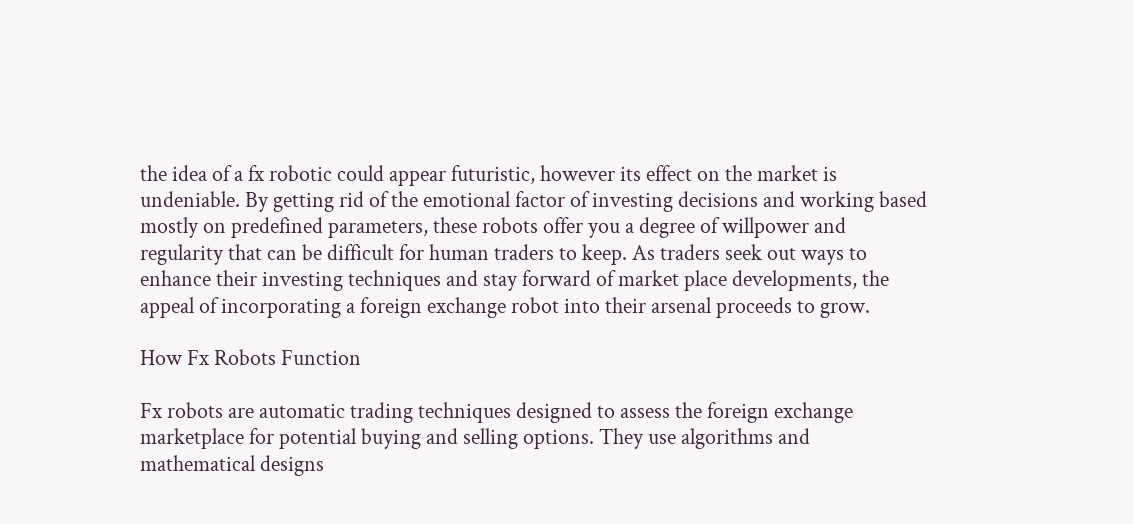the idea of a fx robotic could appear futuristic, however its effect on the market is undeniable. By getting rid of the emotional factor of investing decisions and working based mostly on predefined parameters, these robots offer you a degree of willpower and regularity that can be difficult for human traders to keep. As traders seek out ways to enhance their investing techniques and stay forward of market place developments, the appeal of incorporating a foreign exchange robot into their arsenal proceeds to grow.

How Fx Robots Function

Fx robots are automatic trading techniques designed to assess the foreign exchange marketplace for potential buying and selling options. They use algorithms and mathematical designs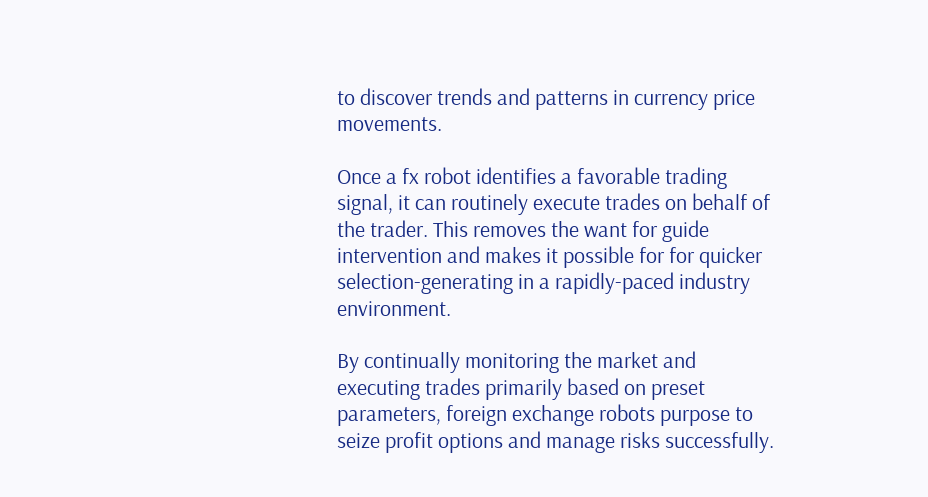to discover trends and patterns in currency price movements.

Once a fx robot identifies a favorable trading signal, it can routinely execute trades on behalf of the trader. This removes the want for guide intervention and makes it possible for for quicker selection-generating in a rapidly-paced industry environment.

By continually monitoring the market and executing trades primarily based on preset parameters, foreign exchange robots purpose to seize profit options and manage risks successfully.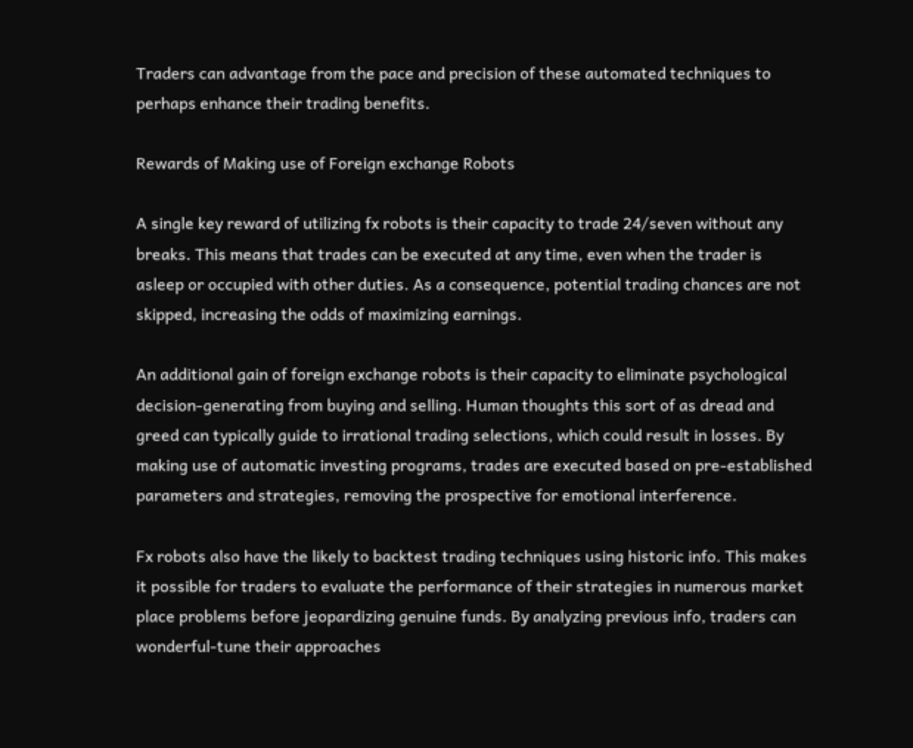Traders can advantage from the pace and precision of these automated techniques to perhaps enhance their trading benefits.

Rewards of Making use of Foreign exchange Robots

A single key reward of utilizing fx robots is their capacity to trade 24/seven without any breaks. This means that trades can be executed at any time, even when the trader is asleep or occupied with other duties. As a consequence, potential trading chances are not skipped, increasing the odds of maximizing earnings.

An additional gain of foreign exchange robots is their capacity to eliminate psychological decision-generating from buying and selling. Human thoughts this sort of as dread and greed can typically guide to irrational trading selections, which could result in losses. By making use of automatic investing programs, trades are executed based on pre-established parameters and strategies, removing the prospective for emotional interference.

Fx robots also have the likely to backtest trading techniques using historic info. This makes it possible for traders to evaluate the performance of their strategies in numerous market place problems before jeopardizing genuine funds. By analyzing previous info, traders can wonderful-tune their approaches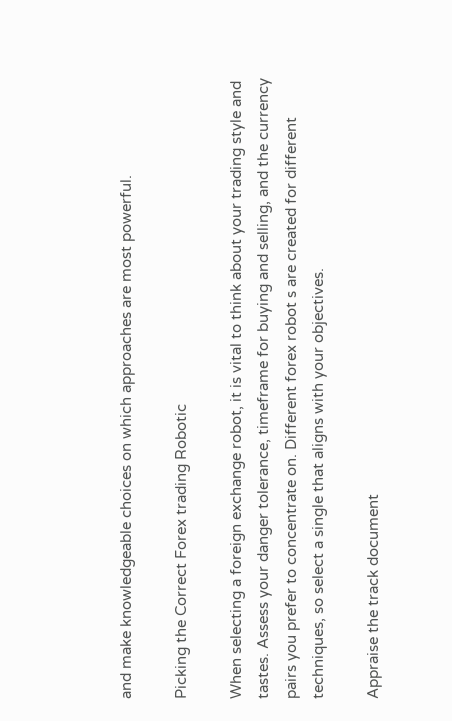and make knowledgeable choices on which approaches are most powerful.

Picking the Correct Forex trading Robotic

When selecting a foreign exchange robot, it is vital to think about your trading style and tastes. Assess your danger tolerance, timeframe for buying and selling, and the currency pairs you prefer to concentrate on. Different forex robot s are created for different techniques, so select a single that aligns with your objectives.

Appraise the track document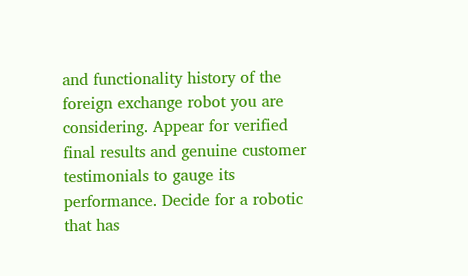and functionality history of the foreign exchange robot you are considering. Appear for verified final results and genuine customer testimonials to gauge its performance. Decide for a robotic that has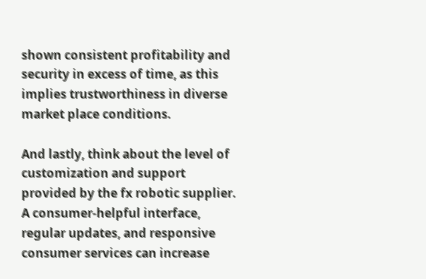shown consistent profitability and security in excess of time, as this implies trustworthiness in diverse market place conditions.

And lastly, think about the level of customization and support provided by the fx robotic supplier. A consumer-helpful interface, regular updates, and responsive consumer services can increase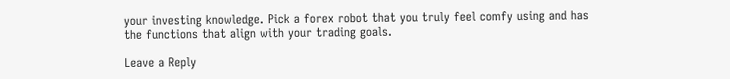your investing knowledge. Pick a forex robot that you truly feel comfy using and has the functions that align with your trading goals.

Leave a Reply